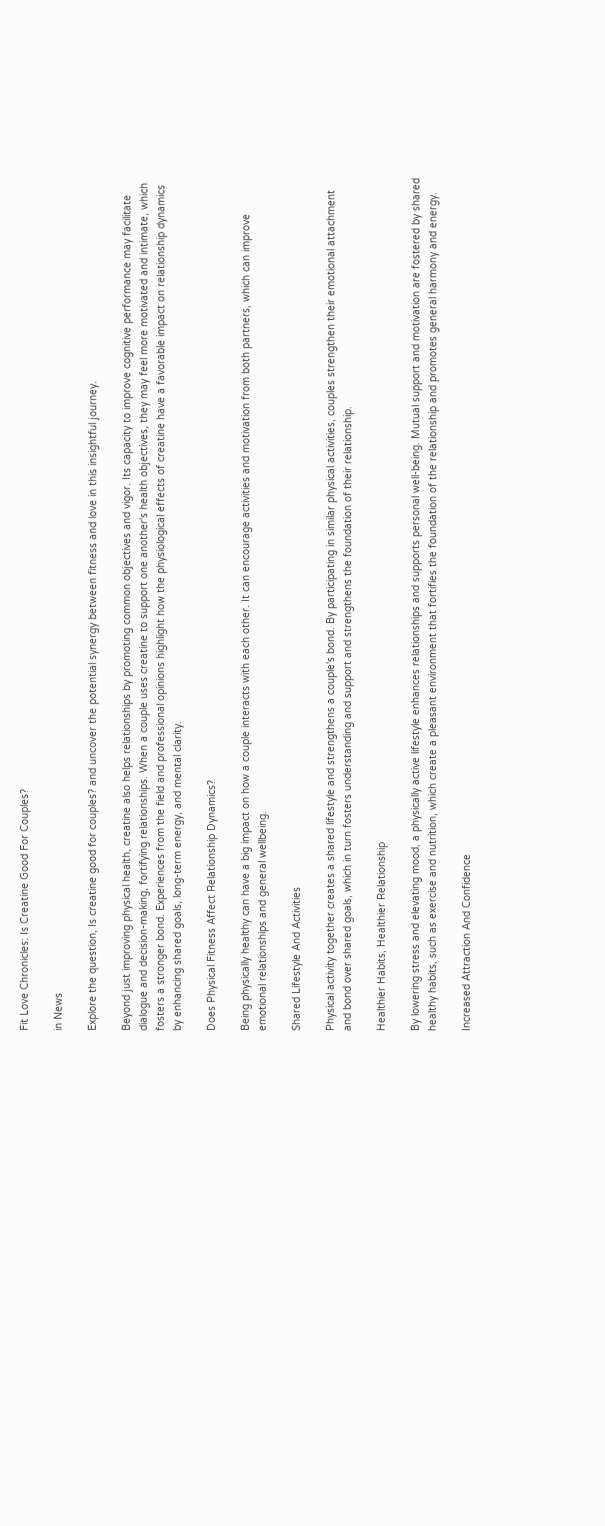Fit Love Chronicles: Is Creatine Good For Couples?

in News

Explore the question, Is creatine good for couples? and uncover the potential synergy between fitness and love in this insightful journey.

Beyond just improving physical health, creatine also helps relationships by promoting common objectives and vigor. Its capacity to improve cognitive performance may facilitate dialogue and decision-making, fortifying relationships. When a couple uses creatine to support one another's health objectives, they may feel more motivated and intimate, which fosters a stronger bond. Experiences from the field and professional opinions highlight how the physiological effects of creatine have a favorable impact on relationship dynamics by enhancing shared goals, long-term energy, and mental clarity.

Does Physical Fitness Affect Relationship Dynamics?

Being physically healthy can have a big impact on how a couple interacts with each other. It can encourage activities and motivation from both partners, which can improve emotional relationships and general wellbeing.

Shared Lifestyle And Activities

Physical activity together creates a shared lifestyle and strengthens a couple's bond. By participating in similar physical activities, couples strengthen their emotional attachment and bond over shared goals, which in turn fosters understanding and support and strengthens the foundation of their relationship.

Healthier Habits, Healthier Relationship

By lowering stress and elevating mood, a physically active lifestyle enhances relationships and supports personal well-being. Mutual support and motivation are fostered by shared healthy habits, such as exercise and nutrition, which create a pleasant environment that fortifies the foundation of the relationship and promotes general harmony and energy.

Increased Attraction And Confidence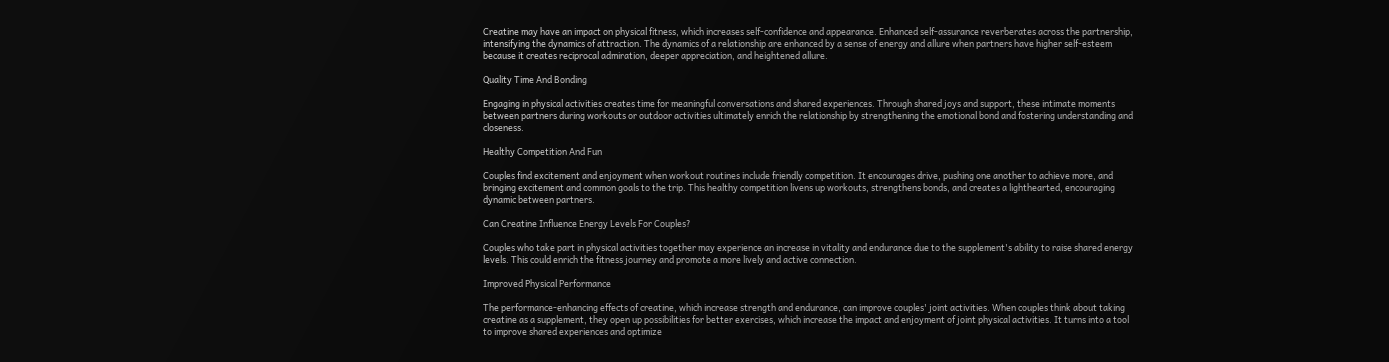Creatine may have an impact on physical fitness, which increases self-confidence and appearance. Enhanced self-assurance reverberates across the partnership, intensifying the dynamics of attraction. The dynamics of a relationship are enhanced by a sense of energy and allure when partners have higher self-esteem because it creates reciprocal admiration, deeper appreciation, and heightened allure.

Quality Time And Bonding

Engaging in physical activities creates time for meaningful conversations and shared experiences. Through shared joys and support, these intimate moments between partners during workouts or outdoor activities ultimately enrich the relationship by strengthening the emotional bond and fostering understanding and closeness.

Healthy Competition And Fun

Couples find excitement and enjoyment when workout routines include friendly competition. It encourages drive, pushing one another to achieve more, and bringing excitement and common goals to the trip. This healthy competition livens up workouts, strengthens bonds, and creates a lighthearted, encouraging dynamic between partners.

Can Creatine Influence Energy Levels For Couples?

Couples who take part in physical activities together may experience an increase in vitality and endurance due to the supplement's ability to raise shared energy levels. This could enrich the fitness journey and promote a more lively and active connection.

Improved Physical Performance

The performance-enhancing effects of creatine, which increase strength and endurance, can improve couples' joint activities. When couples think about taking creatine as a supplement, they open up possibilities for better exercises, which increase the impact and enjoyment of joint physical activities. It turns into a tool to improve shared experiences and optimize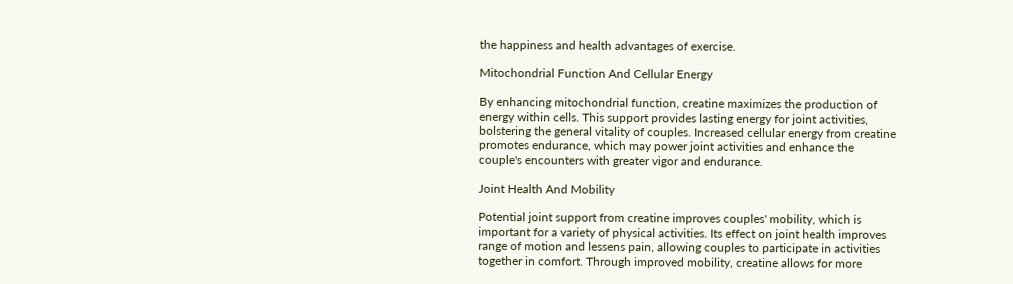the happiness and health advantages of exercise.

Mitochondrial Function And Cellular Energy

By enhancing mitochondrial function, creatine maximizes the production of energy within cells. This support provides lasting energy for joint activities, bolstering the general vitality of couples. Increased cellular energy from creatine promotes endurance, which may power joint activities and enhance the couple's encounters with greater vigor and endurance.

Joint Health And Mobility

Potential joint support from creatine improves couples' mobility, which is important for a variety of physical activities. Its effect on joint health improves range of motion and lessens pain, allowing couples to participate in activities together in comfort. Through improved mobility, creatine allows for more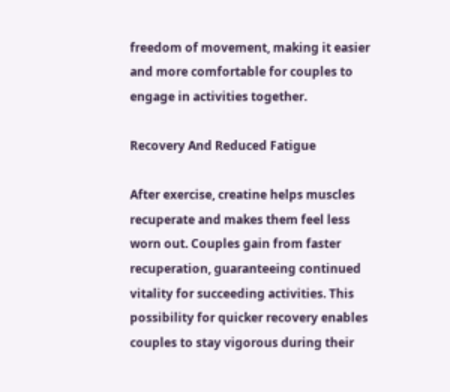freedom of movement, making it easier and more comfortable for couples to engage in activities together.

Recovery And Reduced Fatigue

After exercise, creatine helps muscles recuperate and makes them feel less worn out. Couples gain from faster recuperation, guaranteeing continued vitality for succeeding activities. This possibility for quicker recovery enables couples to stay vigorous during their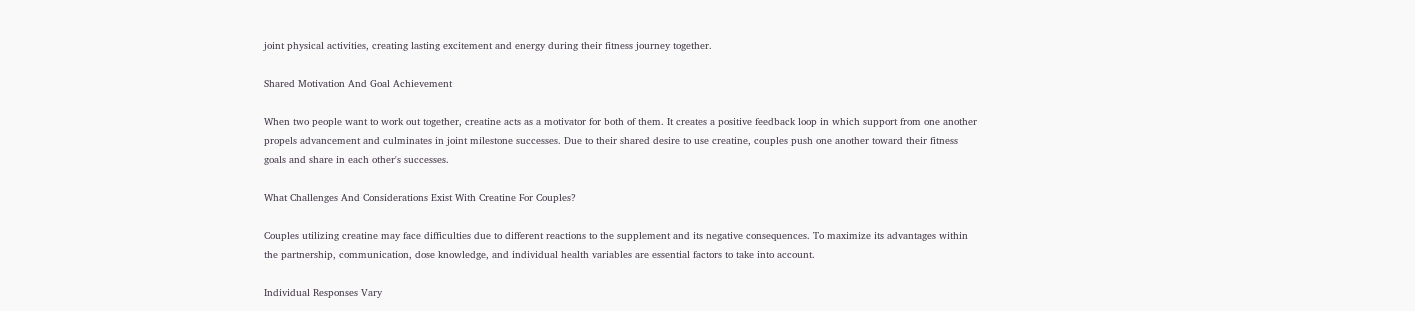joint physical activities, creating lasting excitement and energy during their fitness journey together.

Shared Motivation And Goal Achievement

When two people want to work out together, creatine acts as a motivator for both of them. It creates a positive feedback loop in which support from one another propels advancement and culminates in joint milestone successes. Due to their shared desire to use creatine, couples push one another toward their fitness goals and share in each other's successes.

What Challenges And Considerations Exist With Creatine For Couples?

Couples utilizing creatine may face difficulties due to different reactions to the supplement and its negative consequences. To maximize its advantages within the partnership, communication, dose knowledge, and individual health variables are essential factors to take into account.

Individual Responses Vary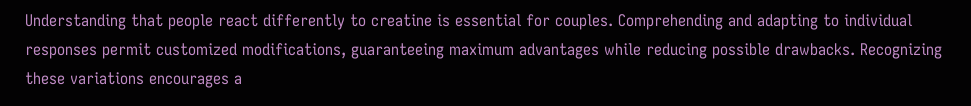Understanding that people react differently to creatine is essential for couples. Comprehending and adapting to individual responses permit customized modifications, guaranteeing maximum advantages while reducing possible drawbacks. Recognizing these variations encourages a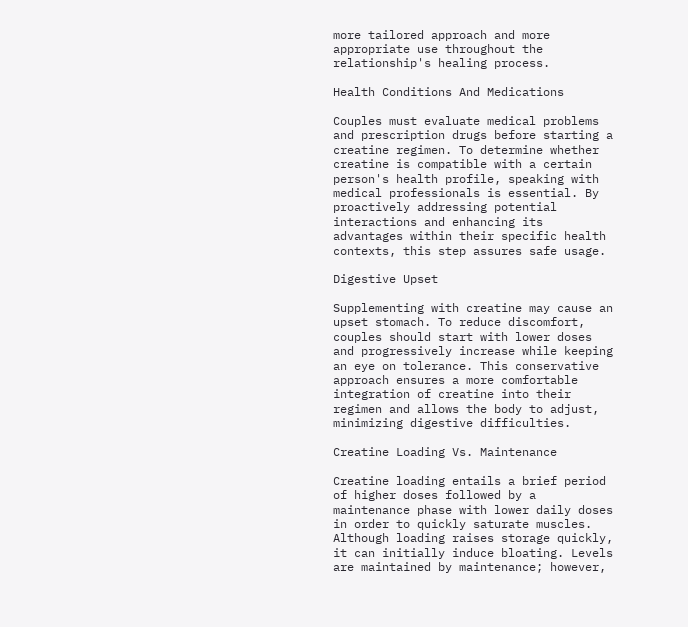more tailored approach and more appropriate use throughout the relationship's healing process.

Health Conditions And Medications

Couples must evaluate medical problems and prescription drugs before starting a creatine regimen. To determine whether creatine is compatible with a certain person's health profile, speaking with medical professionals is essential. By proactively addressing potential interactions and enhancing its advantages within their specific health contexts, this step assures safe usage.

Digestive Upset

Supplementing with creatine may cause an upset stomach. To reduce discomfort, couples should start with lower doses and progressively increase while keeping an eye on tolerance. This conservative approach ensures a more comfortable integration of creatine into their regimen and allows the body to adjust, minimizing digestive difficulties.

Creatine Loading Vs. Maintenance

Creatine loading entails a brief period of higher doses followed by a maintenance phase with lower daily doses in order to quickly saturate muscles. Although loading raises storage quickly, it can initially induce bloating. Levels are maintained by maintenance; however,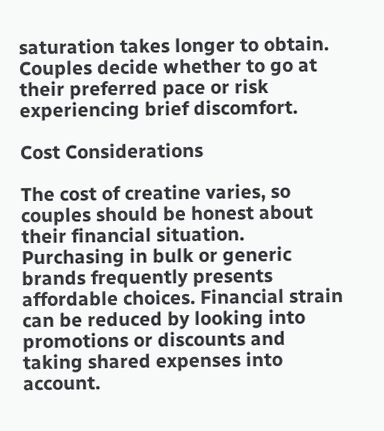saturation takes longer to obtain. Couples decide whether to go at their preferred pace or risk experiencing brief discomfort.

Cost Considerations

The cost of creatine varies, so couples should be honest about their financial situation. Purchasing in bulk or generic brands frequently presents affordable choices. Financial strain can be reduced by looking into promotions or discounts and taking shared expenses into account.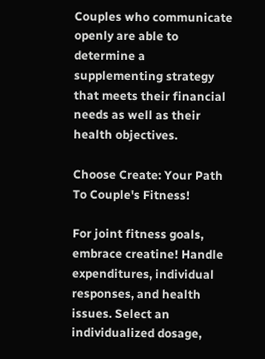Couples who communicate openly are able to determine a supplementing strategy that meets their financial needs as well as their health objectives.

Choose Create: Your Path To Couple's Fitness!

For joint fitness goals, embrace creatine! Handle expenditures, individual responses, and health issues. Select an individualized dosage,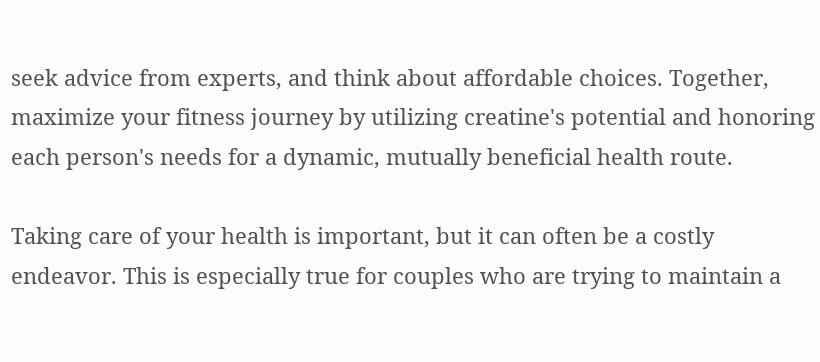seek advice from experts, and think about affordable choices. Together, maximize your fitness journey by utilizing creatine's potential and honoring each person's needs for a dynamic, mutually beneficial health route.

Taking care of your health is important, but it can often be a costly endeavor. This is especially true for couples who are trying to maintain a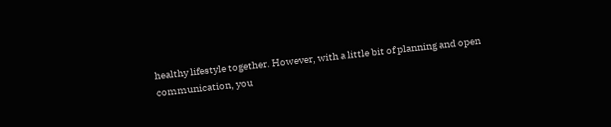healthy lifestyle together. However, with a little bit of planning and open communication, you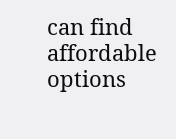can find affordable options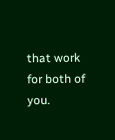that work for both of you.